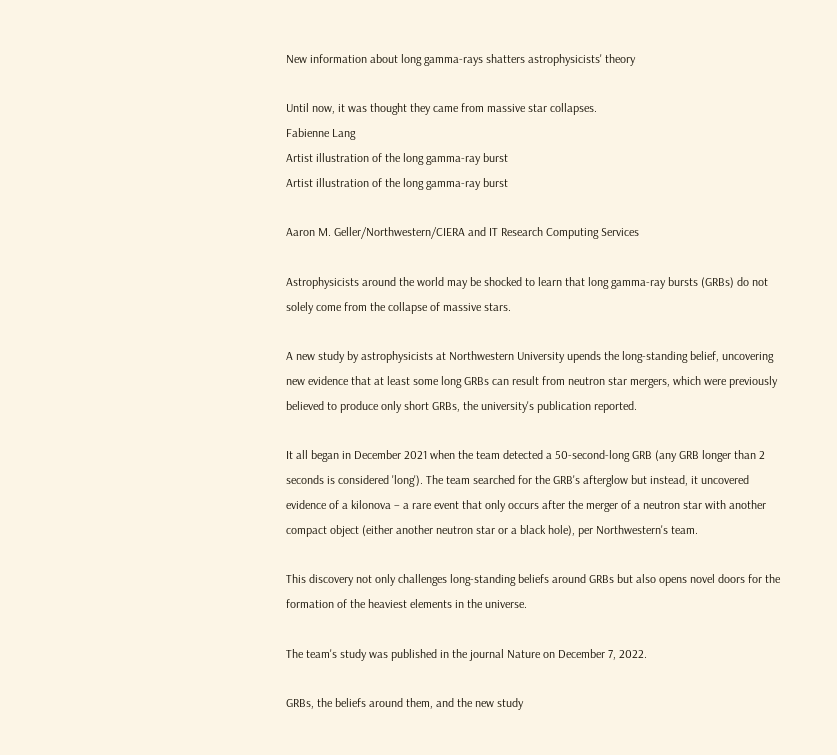New information about long gamma-rays shatters astrophysicists' theory

Until now, it was thought they came from massive star collapses.
Fabienne Lang
Artist illustration of the long gamma-ray burst
Artist illustration of the long gamma-ray burst

Aaron M. Geller/Northwestern/CIERA and IT Research Computing Services

Astrophysicists around the world may be shocked to learn that long gamma-ray bursts (GRBs) do not solely come from the collapse of massive stars.

A new study by astrophysicists at Northwestern University upends the long-standing belief, uncovering new evidence that at least some long GRBs can result from neutron star mergers, which were previously believed to produce only short GRBs, the university's publication reported.

It all began in December 2021 when the team detected a 50-second-long GRB (any GRB longer than 2 seconds is considered 'long'). The team searched for the GRB's afterglow but instead, it uncovered evidence of a kilonova – a rare event that only occurs after the merger of a neutron star with another compact object (either another neutron star or a black hole), per Northwestern's team.

This discovery not only challenges long-standing beliefs around GRBs but also opens novel doors for the formation of the heaviest elements in the universe.

The team's study was published in the journal Nature on December 7, 2022.

GRBs, the beliefs around them, and the new study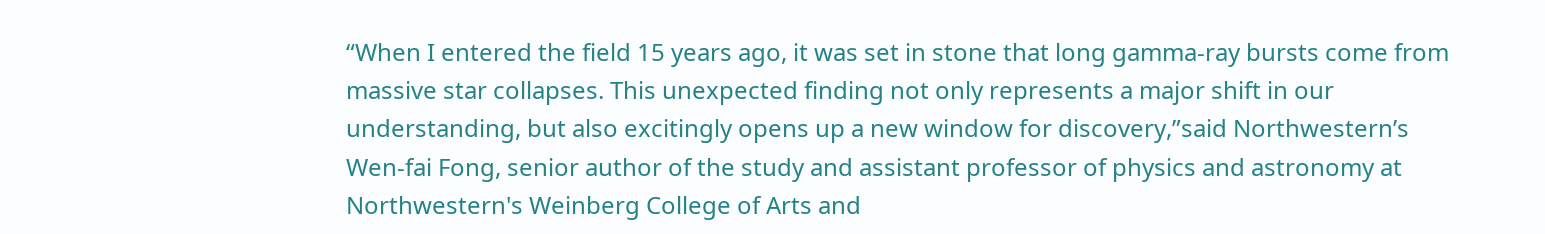“When I entered the field 15 years ago, it was set in stone that long gamma-ray bursts come from massive star collapses. This unexpected finding not only represents a major shift in our understanding, but also excitingly opens up a new window for discovery,”said Northwestern’s Wen-fai Fong, senior author of the study and assistant professor of physics and astronomy at Northwestern's Weinberg College of Arts and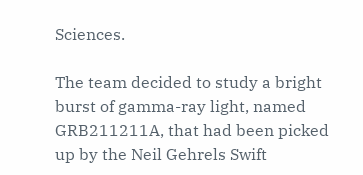Sciences.

The team decided to study a bright burst of gamma-ray light, named GRB211211A, that had been picked up by the Neil Gehrels Swift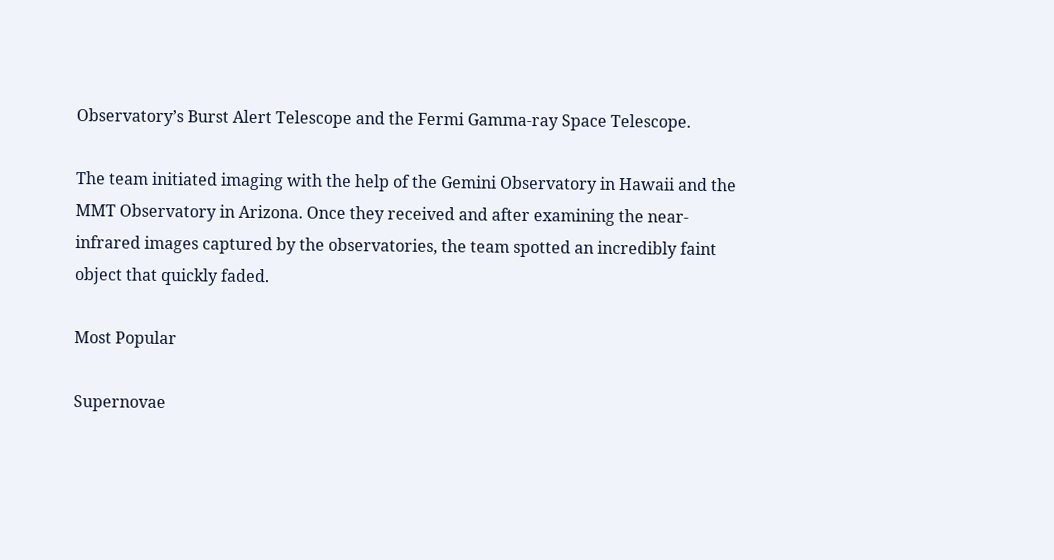Observatory’s Burst Alert Telescope and the Fermi Gamma-ray Space Telescope.

The team initiated imaging with the help of the Gemini Observatory in Hawaii and the MMT Observatory in Arizona. Once they received and after examining the near-infrared images captured by the observatories, the team spotted an incredibly faint object that quickly faded.

Most Popular

Supernovae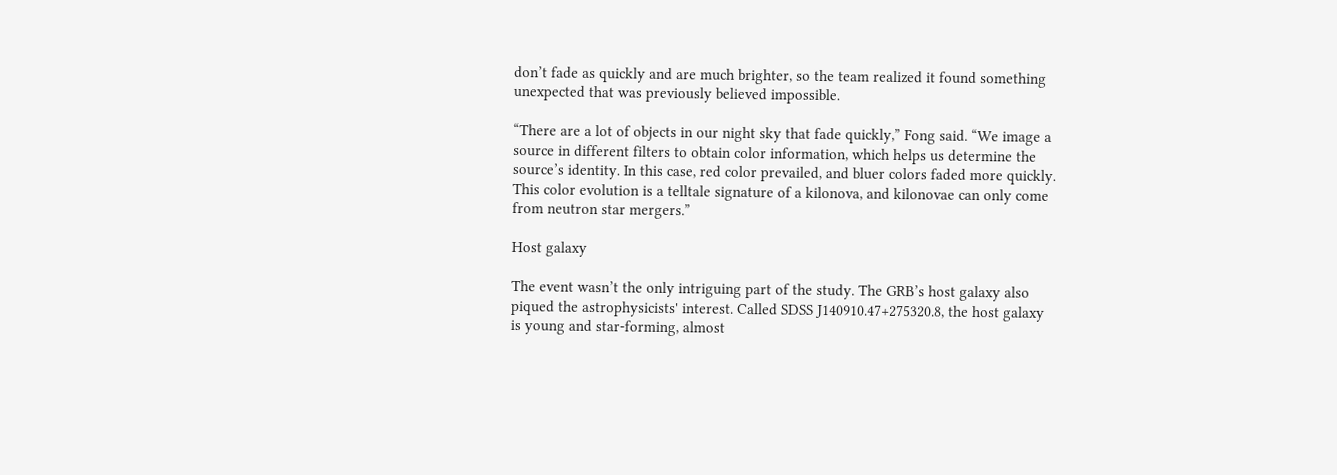don’t fade as quickly and are much brighter, so the team realized it found something unexpected that was previously believed impossible.

“There are a lot of objects in our night sky that fade quickly,” Fong said. “We image a source in different filters to obtain color information, which helps us determine the source’s identity. In this case, red color prevailed, and bluer colors faded more quickly. This color evolution is a telltale signature of a kilonova, and kilonovae can only come from neutron star mergers.”

Host galaxy

The event wasn’t the only intriguing part of the study. The GRB’s host galaxy also piqued the astrophysicists' interest. Called SDSS J140910.47+275320.8, the host galaxy is young and star-forming, almost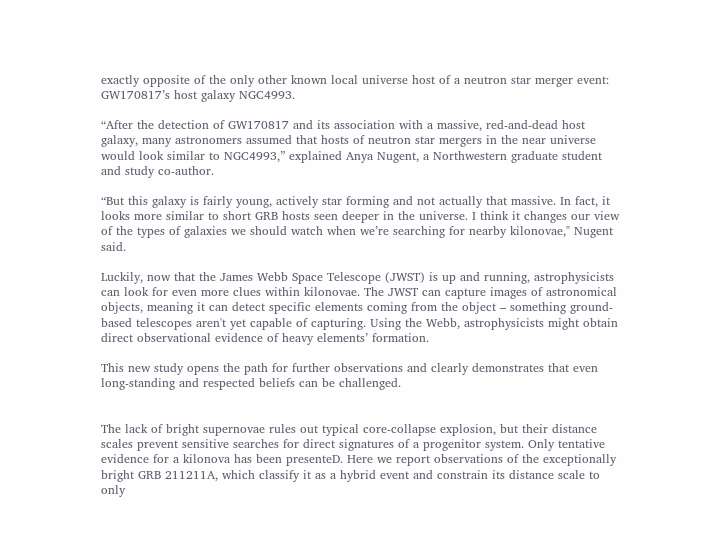exactly opposite of the only other known local universe host of a neutron star merger event: GW170817’s host galaxy NGC4993.

“After the detection of GW170817 and its association with a massive, red-and-dead host galaxy, many astronomers assumed that hosts of neutron star mergers in the near universe would look similar to NGC4993,” explained Anya Nugent, a Northwestern graduate student and study co-author.

“But this galaxy is fairly young, actively star forming and not actually that massive. In fact, it looks more similar to short GRB hosts seen deeper in the universe. I think it changes our view of the types of galaxies we should watch when we’re searching for nearby kilonovae," Nugent said.

Luckily, now that the James Webb Space Telescope (JWST) is up and running, astrophysicists can look for even more clues within kilonovae. The JWST can capture images of astronomical objects, meaning it can detect specific elements coming from the object – something ground-based telescopes aren't yet capable of capturing. Using the Webb, astrophysicists might obtain direct observational evidence of heavy elements’ formation.

This new study opens the path for further observations and clearly demonstrates that even long-standing and respected beliefs can be challenged.


The lack of bright supernovae rules out typical core-collapse explosion, but their distance scales prevent sensitive searches for direct signatures of a progenitor system. Only tentative evidence for a kilonova has been presenteD. Here we report observations of the exceptionally bright GRB 211211A, which classify it as a hybrid event and constrain its distance scale to only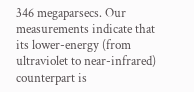346 megaparsecs. Our measurements indicate that its lower-energy (from ultraviolet to near-infrared) counterpart is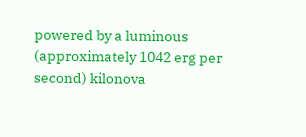powered by a luminous (approximately 1042 erg per second) kilonova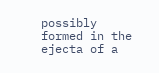possibly formed in the ejecta of a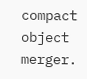compact object merger.